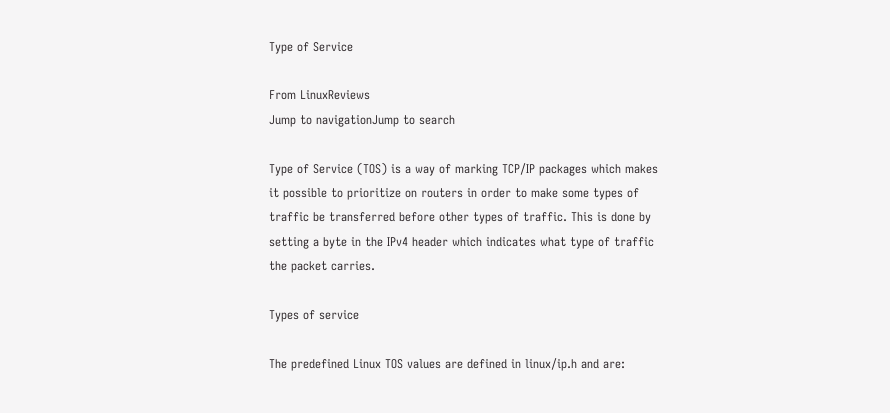Type of Service

From LinuxReviews
Jump to navigationJump to search

Type of Service (TOS) is a way of marking TCP/IP packages which makes it possible to prioritize on routers in order to make some types of traffic be transferred before other types of traffic. This is done by setting a byte in the IPv4 header which indicates what type of traffic the packet carries.

Types of service

The predefined Linux TOS values are defined in linux/ip.h and are: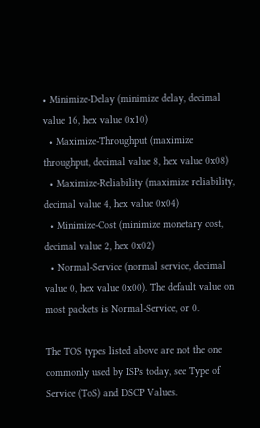• Minimize-Delay (minimize delay, decimal value 16, hex value 0x10)
  • Maximize-Throughput (maximize throughput, decimal value 8, hex value 0x08)
  • Maximize-Reliability (maximize reliability, decimal value 4, hex value 0x04)
  • Minimize-Cost (minimize monetary cost, decimal value 2, hex 0x02)
  • Normal-Service (normal service, decimal value 0, hex value 0x00). The default value on most packets is Normal-Service, or 0.

The TOS types listed above are not the one commonly used by ISPs today, see Type of Service (ToS) and DSCP Values.